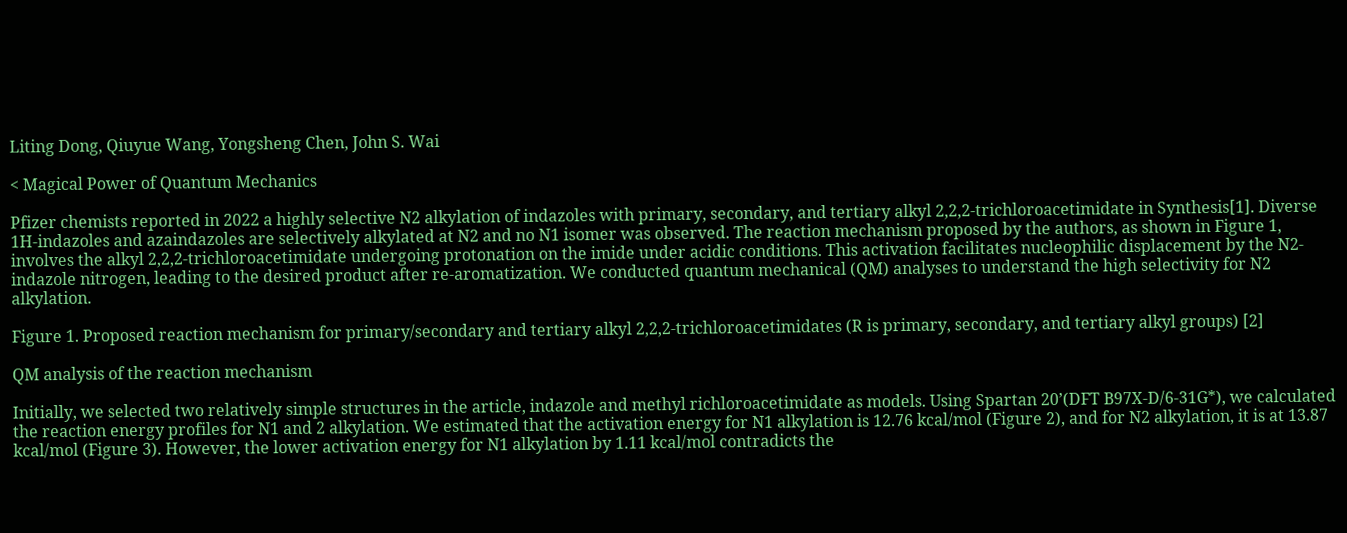Liting Dong, Qiuyue Wang, Yongsheng Chen, John S. Wai

< Magical Power of Quantum Mechanics

Pfizer chemists reported in 2022 a highly selective N2 alkylation of indazoles with primary, secondary, and tertiary alkyl 2,2,2-trichloroacetimidate in Synthesis[1]. Diverse 1H-indazoles and azaindazoles are selectively alkylated at N2 and no N1 isomer was observed. The reaction mechanism proposed by the authors, as shown in Figure 1, involves the alkyl 2,2,2-trichloroacetimidate undergoing protonation on the imide under acidic conditions. This activation facilitates nucleophilic displacement by the N2-indazole nitrogen, leading to the desired product after re-aromatization. We conducted quantum mechanical (QM) analyses to understand the high selectivity for N2 alkylation.

Figure 1. Proposed reaction mechanism for primary/secondary and tertiary alkyl 2,2,2-trichloroacetimidates (R is primary, secondary, and tertiary alkyl groups) [2]

QM analysis of the reaction mechanism

Initially, we selected two relatively simple structures in the article, indazole and methyl richloroacetimidate as models. Using Spartan 20’(DFT B97X-D/6-31G*), we calculated the reaction energy profiles for N1 and 2 alkylation. We estimated that the activation energy for N1 alkylation is 12.76 kcal/mol (Figure 2), and for N2 alkylation, it is at 13.87 kcal/mol (Figure 3). However, the lower activation energy for N1 alkylation by 1.11 kcal/mol contradicts the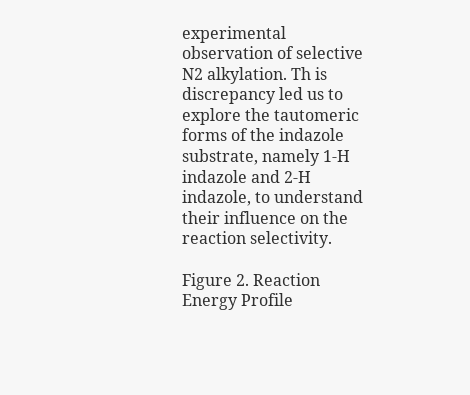experimental observation of selective N2 alkylation. Th is discrepancy led us to explore the tautomeric forms of the indazole substrate, namely 1-H indazole and 2-H indazole, to understand their influence on the reaction selectivity.

Figure 2. Reaction Energy Profile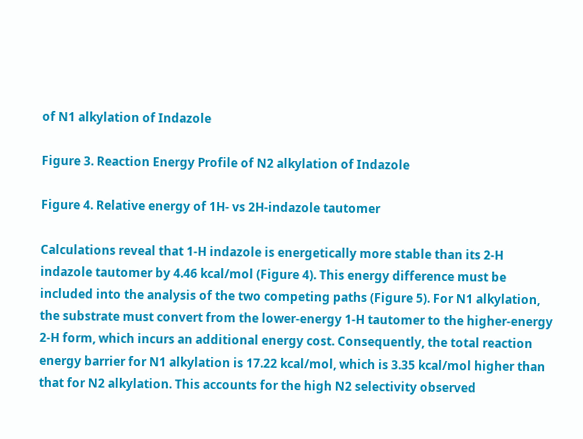of N1 alkylation of Indazole

Figure 3. Reaction Energy Profile of N2 alkylation of Indazole

Figure 4. Relative energy of 1H- vs 2H-indazole tautomer

Calculations reveal that 1-H indazole is energetically more stable than its 2-H indazole tautomer by 4.46 kcal/mol (Figure 4). This energy difference must be included into the analysis of the two competing paths (Figure 5). For N1 alkylation, the substrate must convert from the lower-energy 1-H tautomer to the higher-energy 2-H form, which incurs an additional energy cost. Consequently, the total reaction energy barrier for N1 alkylation is 17.22 kcal/mol, which is 3.35 kcal/mol higher than that for N2 alkylation. This accounts for the high N2 selectivity observed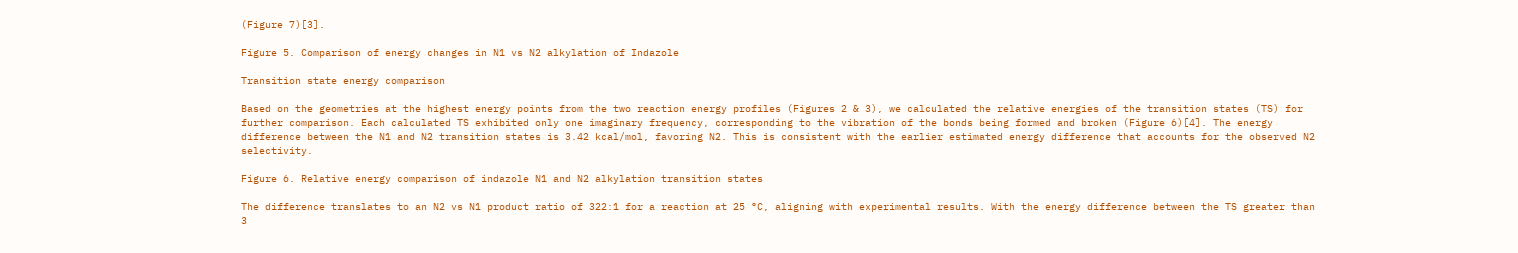(Figure 7)[3].

Figure 5. Comparison of energy changes in N1 vs N2 alkylation of Indazole

Transition state energy comparison

Based on the geometries at the highest energy points from the two reaction energy profiles (Figures 2 & 3), we calculated the relative energies of the transition states (TS) for further comparison. Each calculated TS exhibited only one imaginary frequency, corresponding to the vibration of the bonds being formed and broken (Figure 6)[4]. The energy difference between the N1 and N2 transition states is 3.42 kcal/mol, favoring N2. This is consistent with the earlier estimated energy difference that accounts for the observed N2 selectivity.

Figure 6. Relative energy comparison of indazole N1 and N2 alkylation transition states

The difference translates to an N2 vs N1 product ratio of 322:1 for a reaction at 25 °C, aligning with experimental results. With the energy difference between the TS greater than 3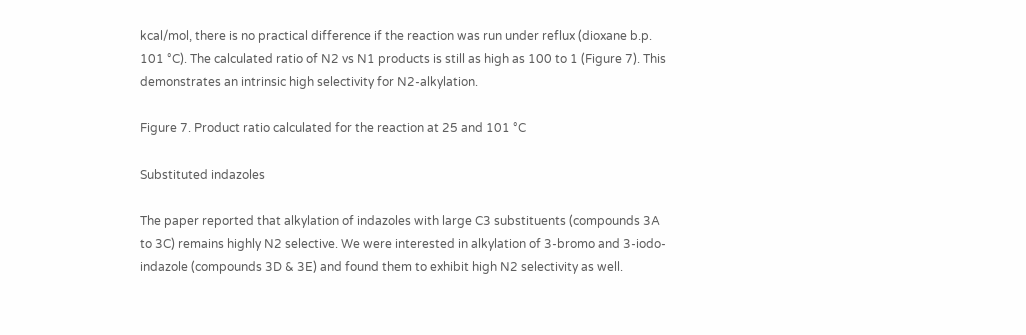kcal/mol, there is no practical difference if the reaction was run under reflux (dioxane b.p. 101 °C). The calculated ratio of N2 vs N1 products is still as high as 100 to 1 (Figure 7). This demonstrates an intrinsic high selectivity for N2-alkylation.

Figure 7. Product ratio calculated for the reaction at 25 and 101 °C

Substituted indazoles

The paper reported that alkylation of indazoles with large C3 substituents (compounds 3A to 3C) remains highly N2 selective. We were interested in alkylation of 3-bromo and 3-iodo-indazole (compounds 3D & 3E) and found them to exhibit high N2 selectivity as well.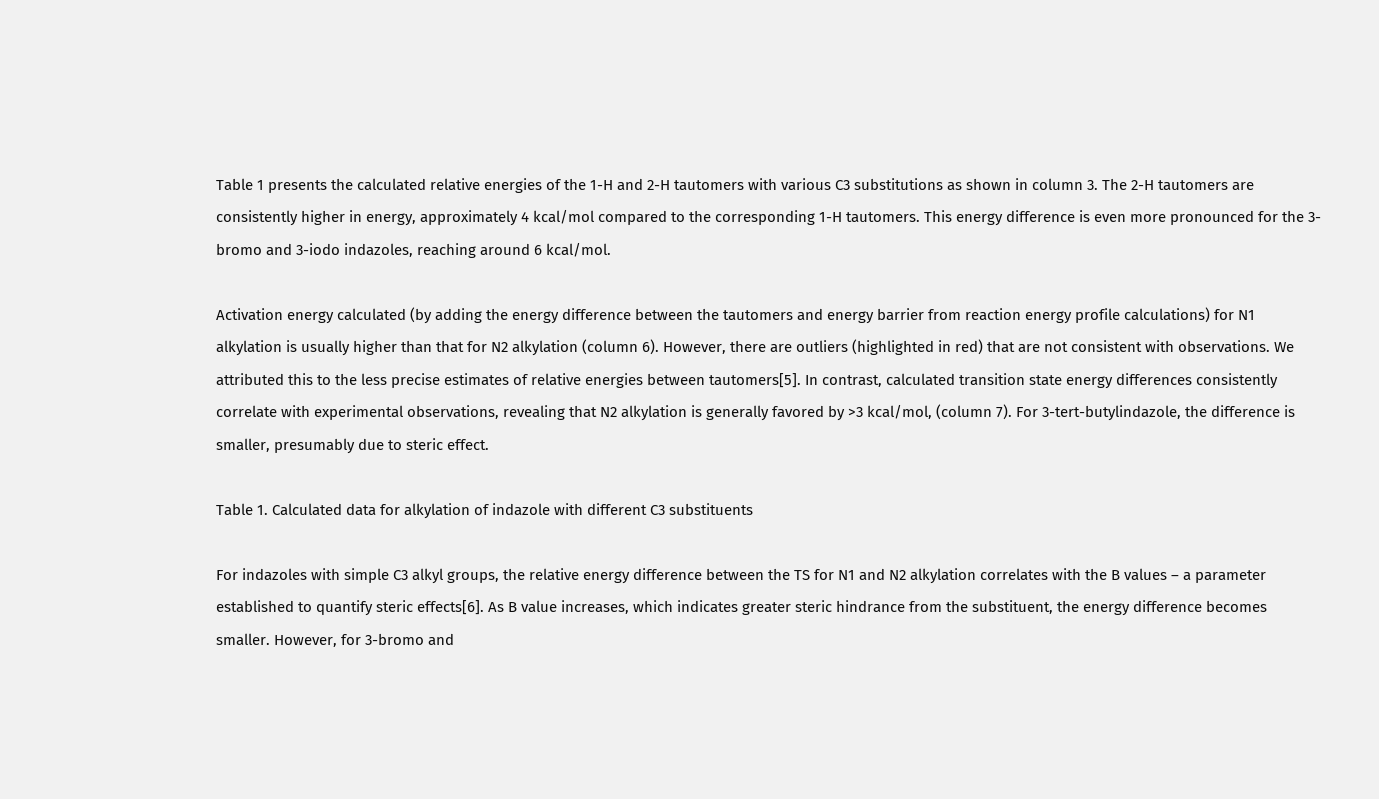Table 1 presents the calculated relative energies of the 1-H and 2-H tautomers with various C3 substitutions as shown in column 3. The 2-H tautomers are consistently higher in energy, approximately 4 kcal/mol compared to the corresponding 1-H tautomers. This energy difference is even more pronounced for the 3-bromo and 3-iodo indazoles, reaching around 6 kcal/mol.

Activation energy calculated (by adding the energy difference between the tautomers and energy barrier from reaction energy profile calculations) for N1 alkylation is usually higher than that for N2 alkylation (column 6). However, there are outliers (highlighted in red) that are not consistent with observations. We attributed this to the less precise estimates of relative energies between tautomers[5]. In contrast, calculated transition state energy differences consistently correlate with experimental observations, revealing that N2 alkylation is generally favored by >3 kcal/mol, (column 7). For 3-tert-butylindazole, the difference is smaller, presumably due to steric effect.

Table 1. Calculated data for alkylation of indazole with different C3 substituents

For indazoles with simple C3 alkyl groups, the relative energy difference between the TS for N1 and N2 alkylation correlates with the B values – a parameter established to quantify steric effects[6]. As B value increases, which indicates greater steric hindrance from the substituent, the energy difference becomes smaller. However, for 3-bromo and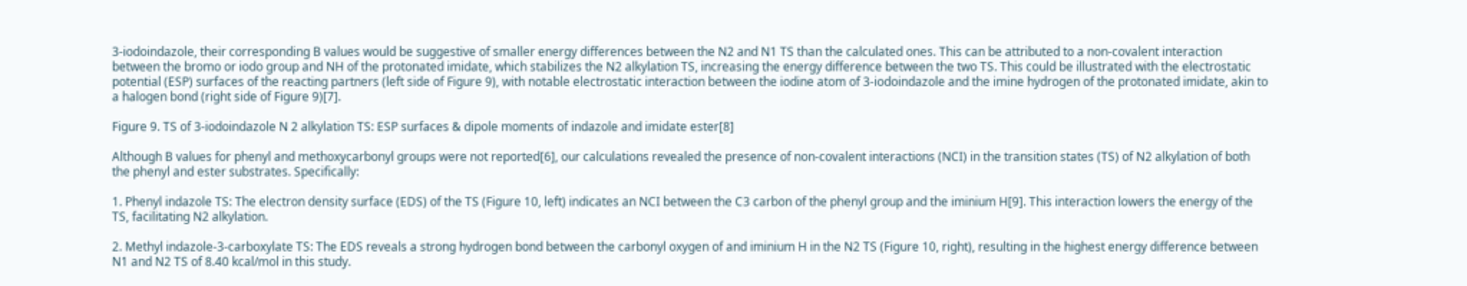3-iodoindazole, their corresponding B values would be suggestive of smaller energy differences between the N2 and N1 TS than the calculated ones. This can be attributed to a non-covalent interaction between the bromo or iodo group and NH of the protonated imidate, which stabilizes the N2 alkylation TS, increasing the energy difference between the two TS. This could be illustrated with the electrostatic potential (ESP) surfaces of the reacting partners (left side of Figure 9), with notable electrostatic interaction between the iodine atom of 3-iodoindazole and the imine hydrogen of the protonated imidate, akin to a halogen bond (right side of Figure 9)[7].

Figure 9. TS of 3-iodoindazole N 2 alkylation TS: ESP surfaces & dipole moments of indazole and imidate ester[8]

Although B values for phenyl and methoxycarbonyl groups were not reported[6], our calculations revealed the presence of non-covalent interactions (NCI) in the transition states (TS) of N2 alkylation of both the phenyl and ester substrates. Specifically:

1. Phenyl indazole TS: The electron density surface (EDS) of the TS (Figure 10, left) indicates an NCI between the C3 carbon of the phenyl group and the iminium H[9]. This interaction lowers the energy of the TS, facilitating N2 alkylation.

2. Methyl indazole-3-carboxylate TS: The EDS reveals a strong hydrogen bond between the carbonyl oxygen of and iminium H in the N2 TS (Figure 10, right), resulting in the highest energy difference between N1 and N2 TS of 8.40 kcal/mol in this study.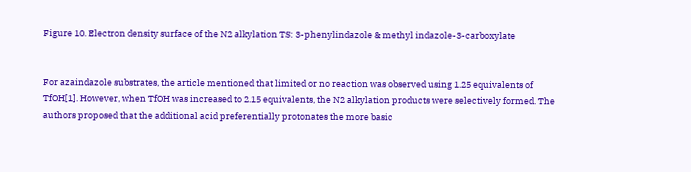Figure 10. Electron density surface of the N2 alkylation TS: 3-phenylindazole & methyl indazole-3-carboxylate


For azaindazole substrates, the article mentioned that limited or no reaction was observed using 1.25 equivalents of TfOH[1]. However, when TfOH was increased to 2.15 equivalents, the N2 alkylation products were selectively formed. The authors proposed that the additional acid preferentially protonates the more basic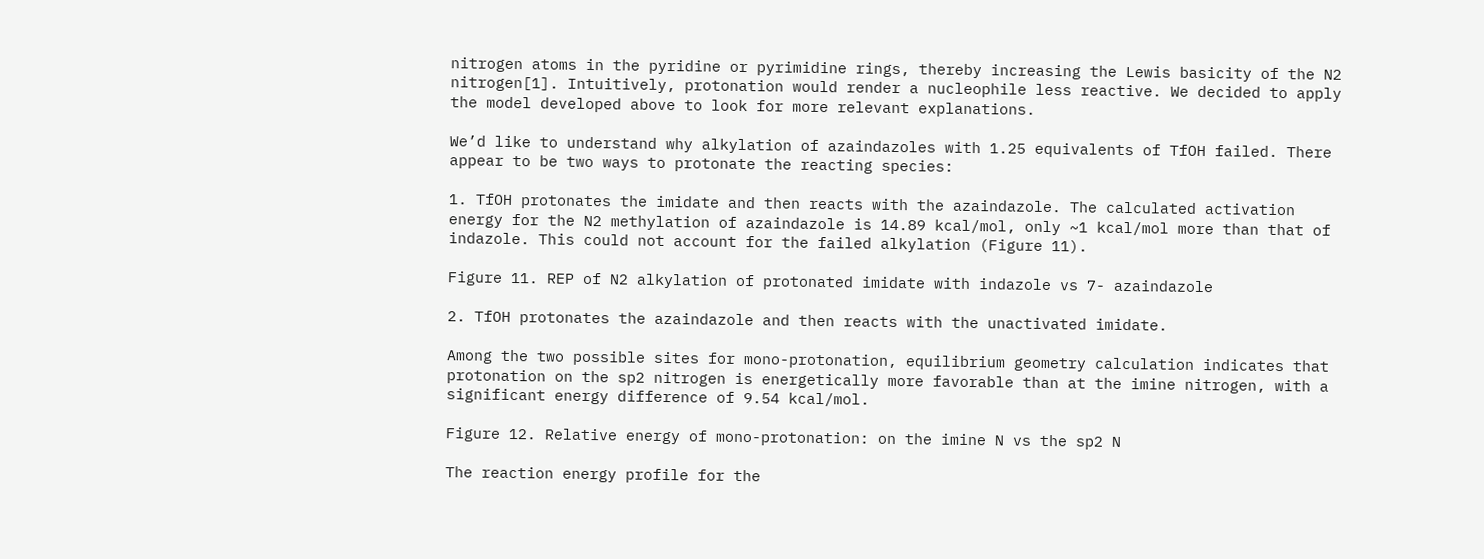nitrogen atoms in the pyridine or pyrimidine rings, thereby increasing the Lewis basicity of the N2 nitrogen[1]. Intuitively, protonation would render a nucleophile less reactive. We decided to apply the model developed above to look for more relevant explanations.

We’d like to understand why alkylation of azaindazoles with 1.25 equivalents of TfOH failed. There appear to be two ways to protonate the reacting species:

1. TfOH protonates the imidate and then reacts with the azaindazole. The calculated activation energy for the N2 methylation of azaindazole is 14.89 kcal/mol, only ~1 kcal/mol more than that of indazole. This could not account for the failed alkylation (Figure 11).

Figure 11. REP of N2 alkylation of protonated imidate with indazole vs 7- azaindazole

2. TfOH protonates the azaindazole and then reacts with the unactivated imidate.

Among the two possible sites for mono-protonation, equilibrium geometry calculation indicates that protonation on the sp2 nitrogen is energetically more favorable than at the imine nitrogen, with a significant energy difference of 9.54 kcal/mol.

Figure 12. Relative energy of mono-protonation: on the imine N vs the sp2 N

The reaction energy profile for the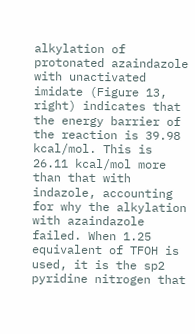alkylation of protonated azaindazole with unactivated imidate (Figure 13, right) indicates that the energy barrier of the reaction is 39.98 kcal/mol. This is 26.11 kcal/mol more than that with indazole, accounting for why the alkylation with azaindazole failed. When 1.25 equivalent of TFOH is used, it is the sp2 pyridine nitrogen that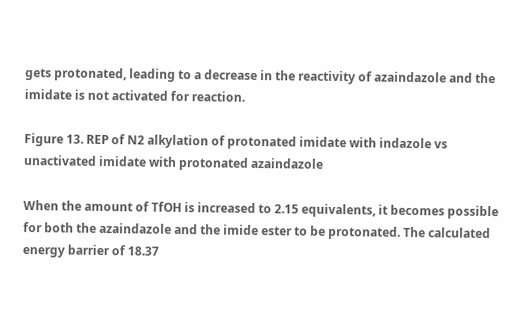gets protonated, leading to a decrease in the reactivity of azaindazole and the imidate is not activated for reaction.

Figure 13. REP of N2 alkylation of protonated imidate with indazole vs unactivated imidate with protonated azaindazole

When the amount of TfOH is increased to 2.15 equivalents, it becomes possible for both the azaindazole and the imide ester to be protonated. The calculated energy barrier of 18.37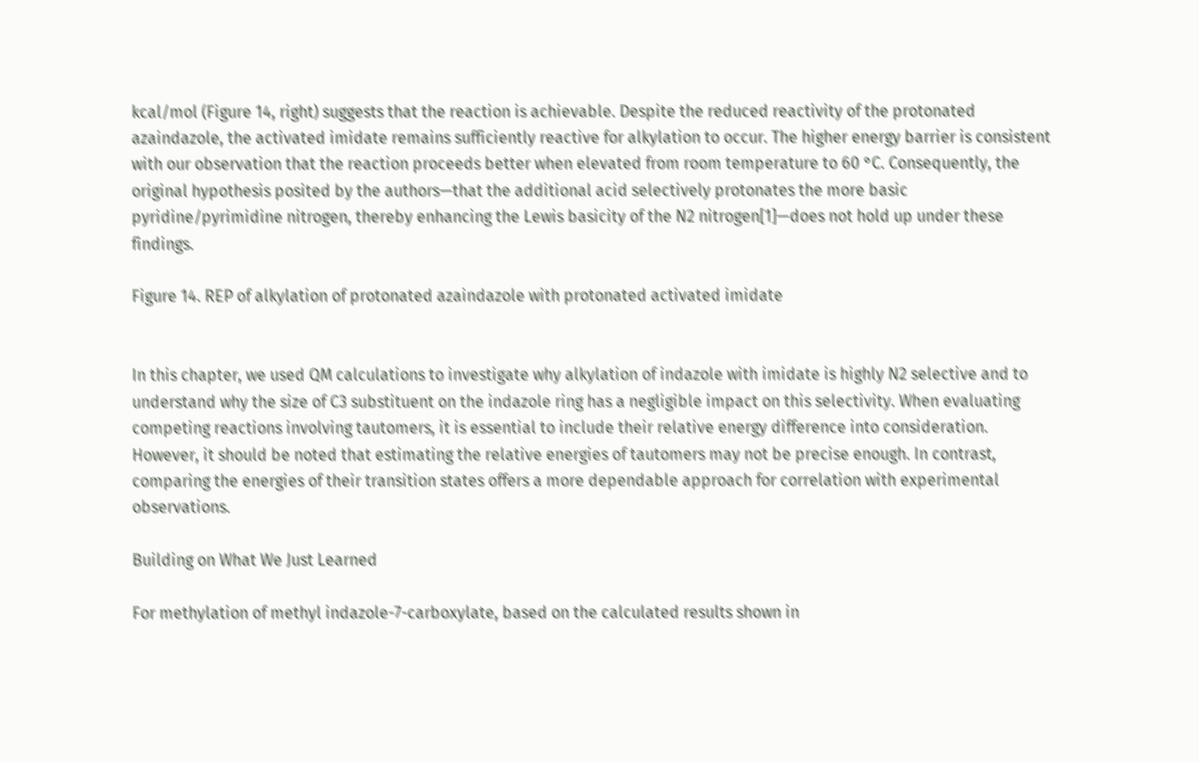kcal/mol (Figure 14, right) suggests that the reaction is achievable. Despite the reduced reactivity of the protonated azaindazole, the activated imidate remains sufficiently reactive for alkylation to occur. The higher energy barrier is consistent with our observation that the reaction proceeds better when elevated from room temperature to 60 °C. Consequently, the original hypothesis posited by the authors—that the additional acid selectively protonates the more basic pyridine/pyrimidine nitrogen, thereby enhancing the Lewis basicity of the N2 nitrogen[1]—does not hold up under these findings.

Figure 14. REP of alkylation of protonated azaindazole with protonated activated imidate


In this chapter, we used QM calculations to investigate why alkylation of indazole with imidate is highly N2 selective and to understand why the size of C3 substituent on the indazole ring has a negligible impact on this selectivity. When evaluating competing reactions involving tautomers, it is essential to include their relative energy difference into consideration. However, it should be noted that estimating the relative energies of tautomers may not be precise enough. In contrast, comparing the energies of their transition states offers a more dependable approach for correlation with experimental observations.

Building on What We Just Learned

For methylation of methyl indazole-7-carboxylate, based on the calculated results shown in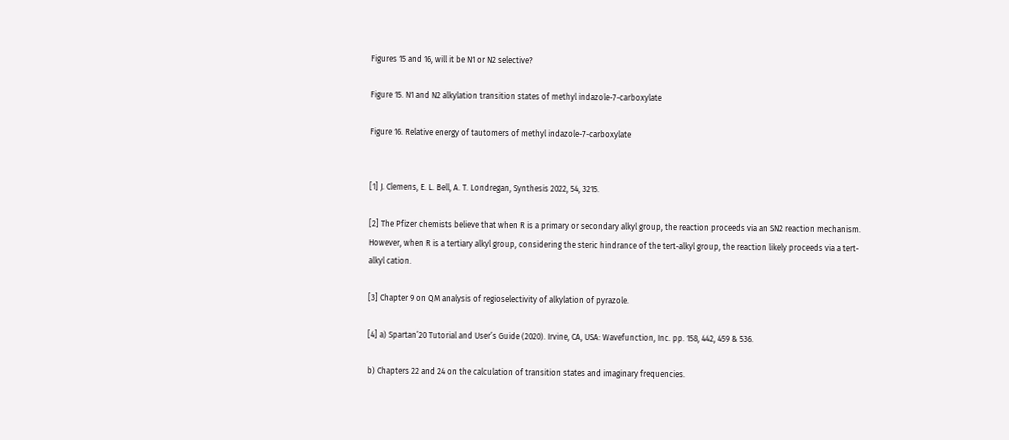Figures 15 and 16, will it be N1 or N2 selective?

Figure 15. N1 and N2 alkylation transition states of methyl indazole-7-carboxylate

Figure 16. Relative energy of tautomers of methyl indazole-7-carboxylate


[1] J. Clemens, E. L. Bell, A. T. Londregan, Synthesis 2022, 54, 3215.

[2] The Pfizer chemists believe that when R is a primary or secondary alkyl group, the reaction proceeds via an SN2 reaction mechanism. However, when R is a tertiary alkyl group, considering the steric hindrance of the tert-alkyl group, the reaction likely proceeds via a tert-alkyl cation.

[3] Chapter 9 on QM analysis of regioselectivity of alkylation of pyrazole.

[4] a) Spartan’20 Tutorial and User’s Guide (2020). Irvine, CA, USA: Wavefunction, Inc. pp. 158, 442, 459 & 536.

b) Chapters 22 and 24 on the calculation of transition states and imaginary frequencies.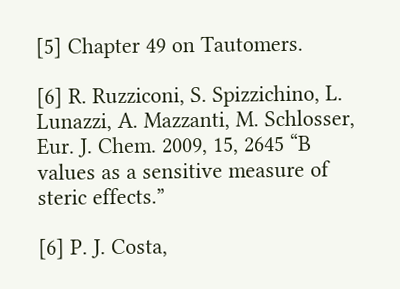[5] Chapter 49 on Tautomers.

[6] R. Ruzziconi, S. Spizzichino, L. Lunazzi, A. Mazzanti, M. Schlosser, Eur. J. Chem. 2009, 15, 2645 “B values as a sensitive measure of steric effects.”

[6] P. J. Costa,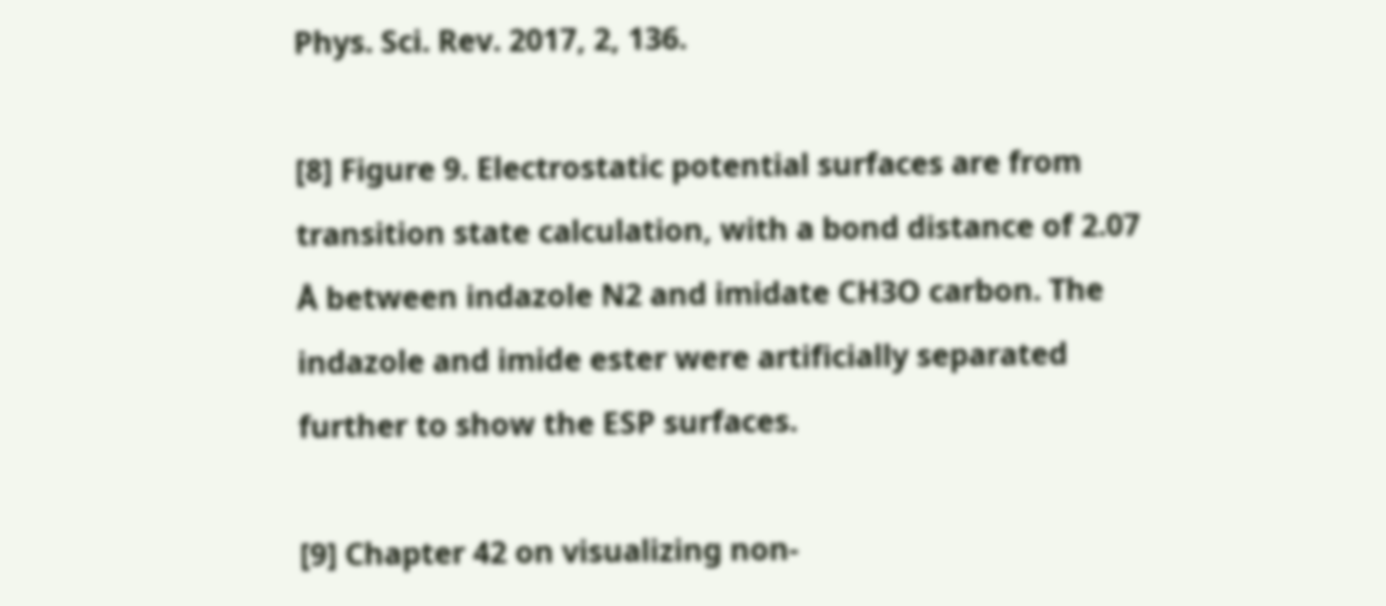Phys. Sci. Rev. 2017, 2, 136.

[8] Figure 9. Electrostatic potential surfaces are from transition state calculation, with a bond distance of 2.07 Å between indazole N2 and imidate CH3O carbon. The indazole and imide ester were artificially separated further to show the ESP surfaces.

[9] Chapter 42 on visualizing non-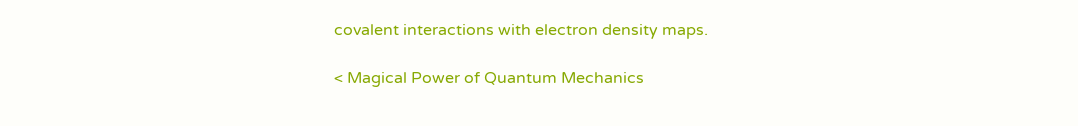covalent interactions with electron density maps.

< Magical Power of Quantum Mechanics